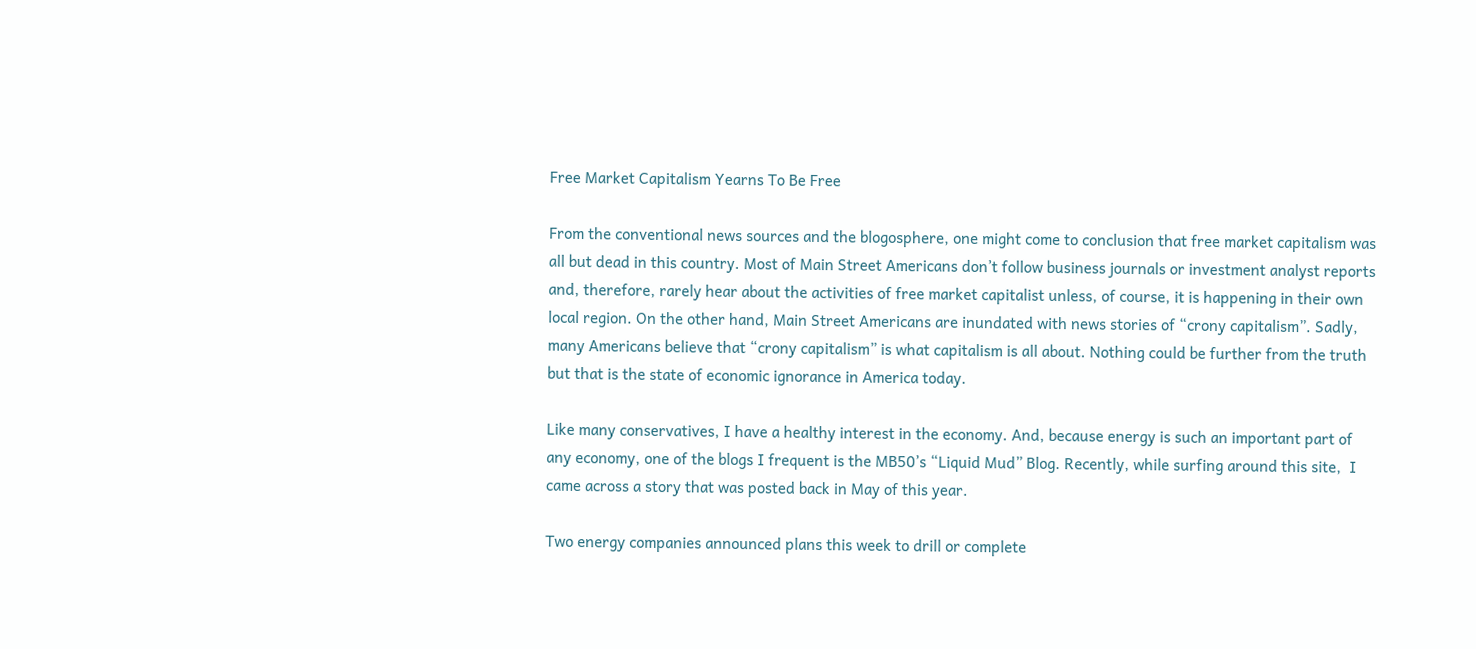Free Market Capitalism Yearns To Be Free

From the conventional news sources and the blogosphere, one might come to conclusion that free market capitalism was all but dead in this country. Most of Main Street Americans don’t follow business journals or investment analyst reports and, therefore, rarely hear about the activities of free market capitalist unless, of course, it is happening in their own local region. On the other hand, Main Street Americans are inundated with news stories of “crony capitalism”. Sadly, many Americans believe that “crony capitalism” is what capitalism is all about. Nothing could be further from the truth but that is the state of economic ignorance in America today.

Like many conservatives, I have a healthy interest in the economy. And, because energy is such an important part of any economy, one of the blogs I frequent is the MB50’s “Liquid Mud” Blog. Recently, while surfing around this site,  I came across a story that was posted back in May of this year.

Two energy companies announced plans this week to drill or complete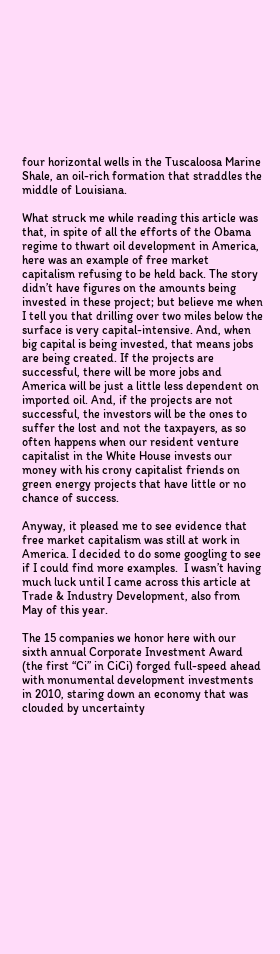four horizontal wells in the Tuscaloosa Marine Shale, an oil-rich formation that straddles the middle of Louisiana.

What struck me while reading this article was that, in spite of all the efforts of the Obama regime to thwart oil development in America, here was an example of free market capitalism refusing to be held back. The story didn’t have figures on the amounts being invested in these project; but believe me when I tell you that drilling over two miles below the surface is very capital-intensive. And, when big capital is being invested, that means jobs are being created. If the projects are successful, there will be more jobs and America will be just a little less dependent on imported oil. And, if the projects are not successful, the investors will be the ones to suffer the lost and not the taxpayers, as so  often happens when our resident venture capitalist in the White House invests our money with his crony capitalist friends on green energy projects that have little or no chance of success.

Anyway, it pleased me to see evidence that free market capitalism was still at work in America. I decided to do some googling to see if I could find more examples.  I wasn’t having much luck until I came across this article at Trade & Industry Development, also from May of this year.

The 15 companies we honor here with our sixth annual Corporate Investment Award (the first “Ci” in CiCi) forged full-speed ahead with monumental development investments in 2010, staring down an economy that was clouded by uncertainty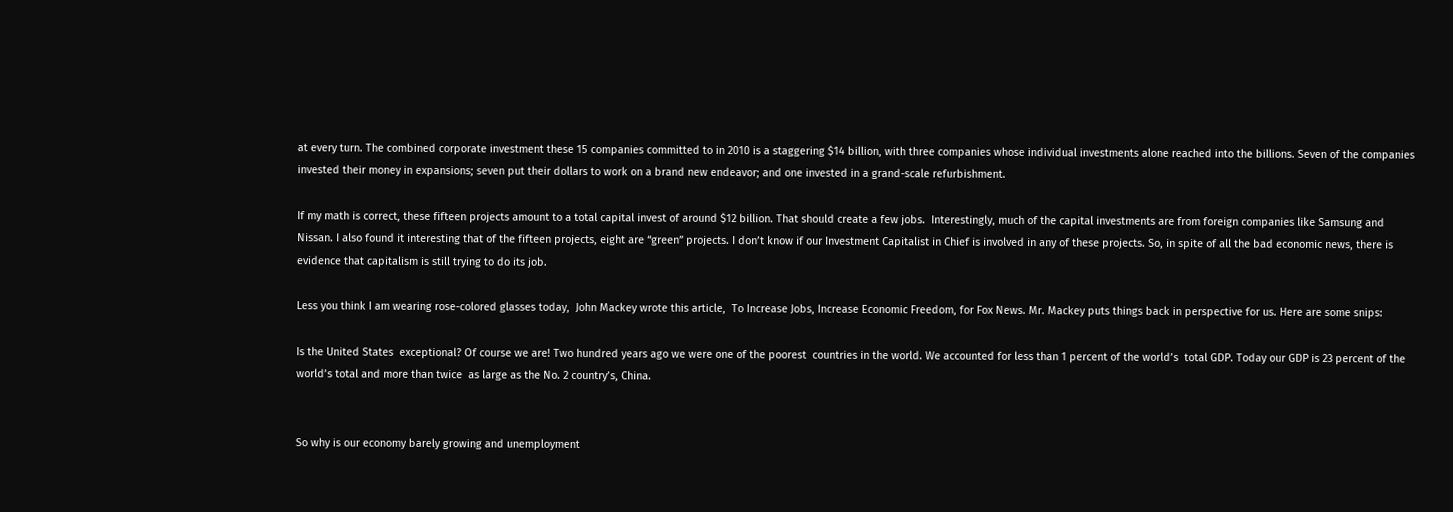at every turn. The combined corporate investment these 15 companies committed to in 2010 is a staggering $14 billion, with three companies whose individual investments alone reached into the billions. Seven of the companies invested their money in expansions; seven put their dollars to work on a brand new endeavor; and one invested in a grand-scale refurbishment.

If my math is correct, these fifteen projects amount to a total capital invest of around $12 billion. That should create a few jobs.  Interestingly, much of the capital investments are from foreign companies like Samsung and Nissan. I also found it interesting that of the fifteen projects, eight are “green” projects. I don’t know if our Investment Capitalist in Chief is involved in any of these projects. So, in spite of all the bad economic news, there is evidence that capitalism is still trying to do its job.

Less you think I am wearing rose-colored glasses today,  John Mackey wrote this article,  To Increase Jobs, Increase Economic Freedom, for Fox News. Mr. Mackey puts things back in perspective for us. Here are some snips:

Is the United States  exceptional? Of course we are! Two hundred years ago we were one of the poorest  countries in the world. We accounted for less than 1 percent of the world’s  total GDP. Today our GDP is 23 percent of the world’s total and more than twice  as large as the No. 2 country’s, China.


So why is our economy barely growing and unemployment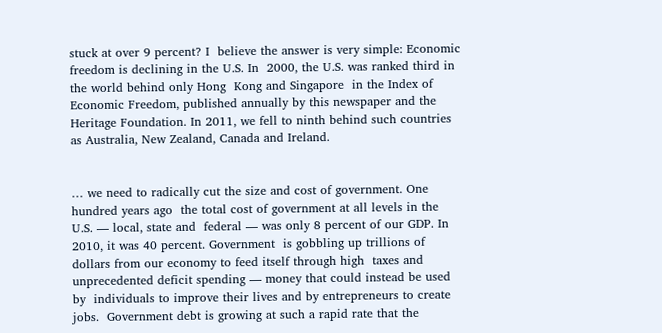stuck at over 9 percent? I  believe the answer is very simple: Economic freedom is declining in the U.S. In  2000, the U.S. was ranked third in the world behind only Hong  Kong and Singapore  in the Index of Economic Freedom, published annually by this newspaper and the  Heritage Foundation. In 2011, we fell to ninth behind such countries as Australia, New Zealand, Canada and Ireland.


… we need to radically cut the size and cost of government. One hundred years ago  the total cost of government at all levels in the U.S. — local, state and  federal — was only 8 percent of our GDP. In 2010, it was 40 percent. Government  is gobbling up trillions of dollars from our economy to feed itself through high  taxes and unprecedented deficit spending — money that could instead be used by  individuals to improve their lives and by entrepreneurs to create jobs.  Government debt is growing at such a rapid rate that the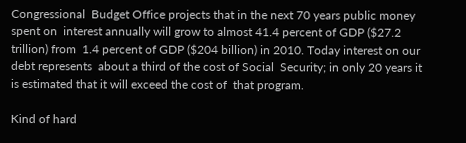Congressional  Budget Office projects that in the next 70 years public money spent on  interest annually will grow to almost 41.4 percent of GDP ($27.2 trillion) from  1.4 percent of GDP ($204 billion) in 2010. Today interest on our debt represents  about a third of the cost of Social  Security; in only 20 years it is estimated that it will exceed the cost of  that program.

Kind of hard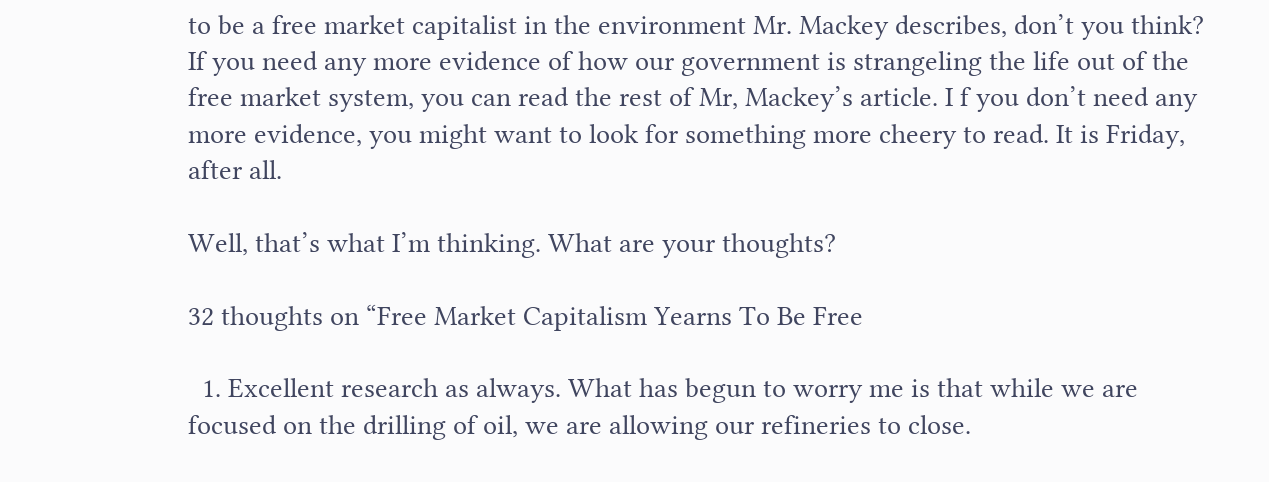to be a free market capitalist in the environment Mr. Mackey describes, don’t you think? If you need any more evidence of how our government is strangeling the life out of the free market system, you can read the rest of Mr, Mackey’s article. I f you don’t need any more evidence, you might want to look for something more cheery to read. It is Friday, after all.

Well, that’s what I’m thinking. What are your thoughts?

32 thoughts on “Free Market Capitalism Yearns To Be Free

  1. Excellent research as always. What has begun to worry me is that while we are focused on the drilling of oil, we are allowing our refineries to close.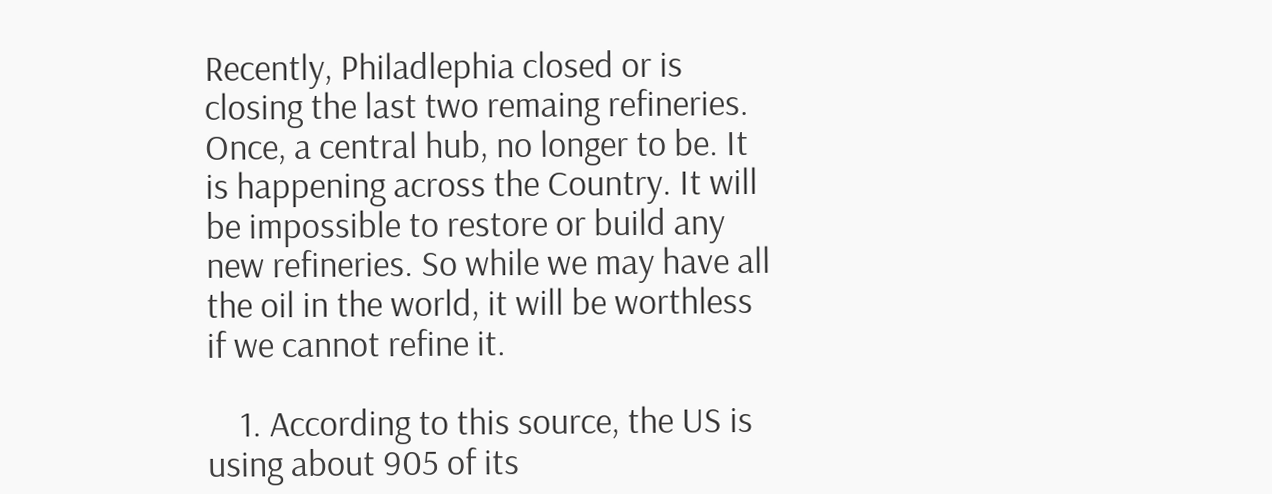Recently, Philadlephia closed or is closing the last two remaing refineries. Once, a central hub, no longer to be. It is happening across the Country. It will be impossible to restore or build any new refineries. So while we may have all the oil in the world, it will be worthless if we cannot refine it.

    1. According to this source, the US is using about 905 of its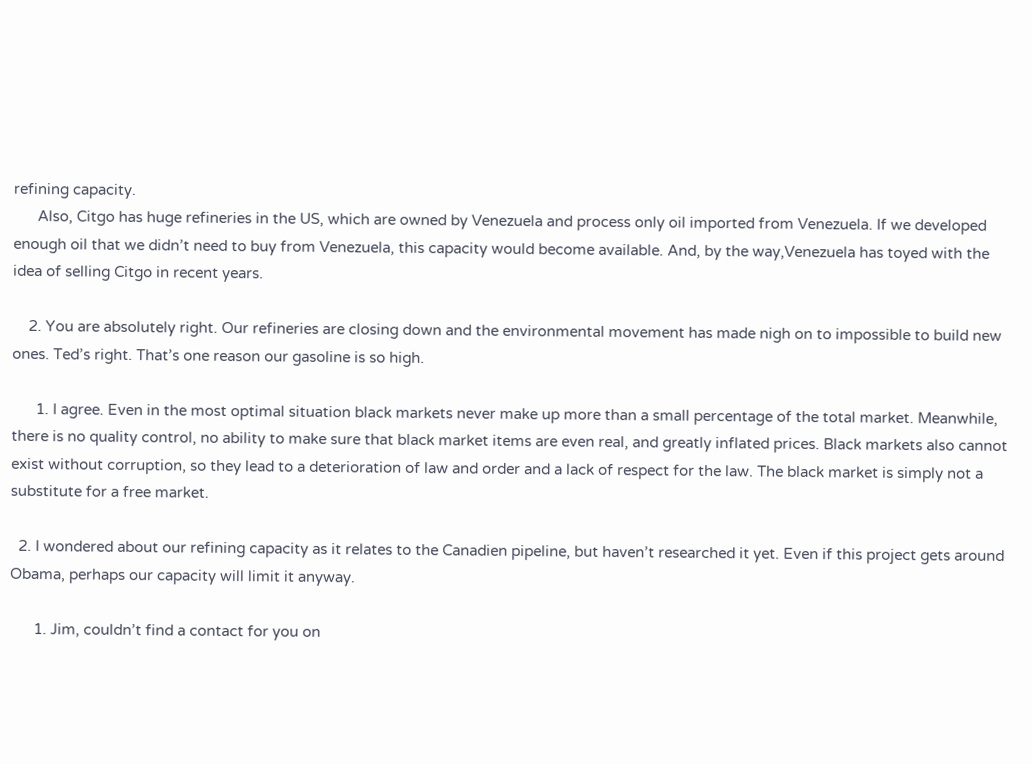refining capacity.
      Also, Citgo has huge refineries in the US, which are owned by Venezuela and process only oil imported from Venezuela. If we developed enough oil that we didn’t need to buy from Venezuela, this capacity would become available. And, by the way,Venezuela has toyed with the idea of selling Citgo in recent years.

    2. You are absolutely right. Our refineries are closing down and the environmental movement has made nigh on to impossible to build new ones. Ted’s right. That’s one reason our gasoline is so high.

      1. I agree. Even in the most optimal situation black markets never make up more than a small percentage of the total market. Meanwhile, there is no quality control, no ability to make sure that black market items are even real, and greatly inflated prices. Black markets also cannot exist without corruption, so they lead to a deterioration of law and order and a lack of respect for the law. The black market is simply not a substitute for a free market.

  2. I wondered about our refining capacity as it relates to the Canadien pipeline, but haven’t researched it yet. Even if this project gets around Obama, perhaps our capacity will limit it anyway.

      1. Jim, couldn’t find a contact for you on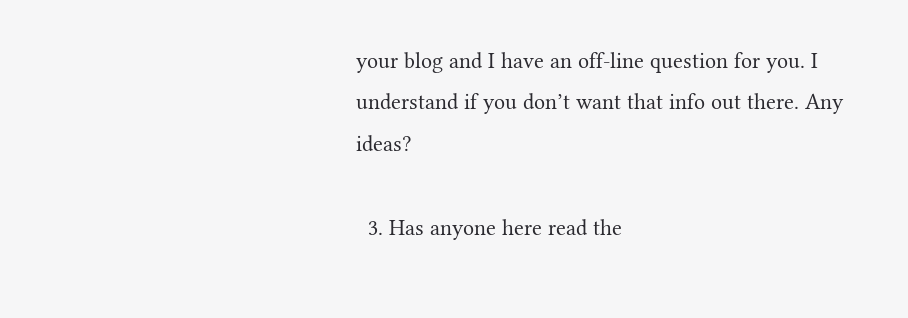your blog and I have an off-line question for you. I understand if you don’t want that info out there. Any ideas?

  3. Has anyone here read the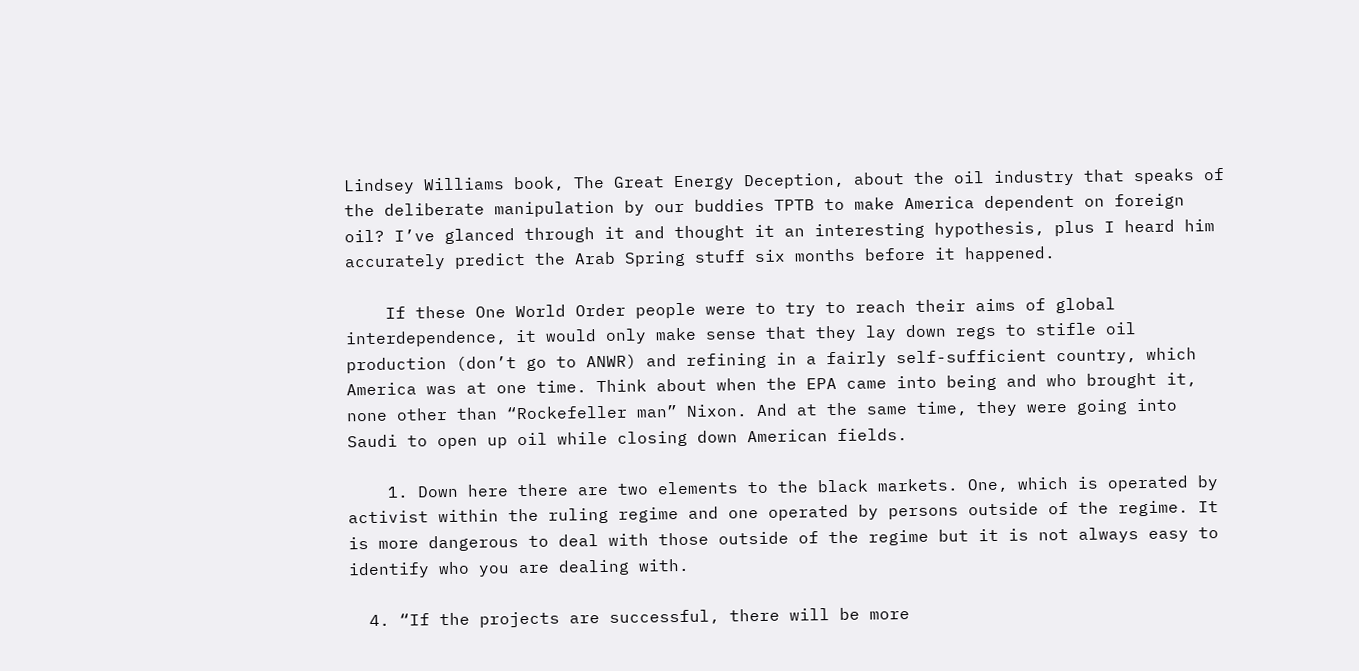Lindsey Williams book, The Great Energy Deception, about the oil industry that speaks of the deliberate manipulation by our buddies TPTB to make America dependent on foreign oil? I’ve glanced through it and thought it an interesting hypothesis, plus I heard him accurately predict the Arab Spring stuff six months before it happened.

    If these One World Order people were to try to reach their aims of global interdependence, it would only make sense that they lay down regs to stifle oil production (don’t go to ANWR) and refining in a fairly self-sufficient country, which America was at one time. Think about when the EPA came into being and who brought it, none other than “Rockefeller man” Nixon. And at the same time, they were going into Saudi to open up oil while closing down American fields.

    1. Down here there are two elements to the black markets. One, which is operated by activist within the ruling regime and one operated by persons outside of the regime. It is more dangerous to deal with those outside of the regime but it is not always easy to identify who you are dealing with.

  4. “If the projects are successful, there will be more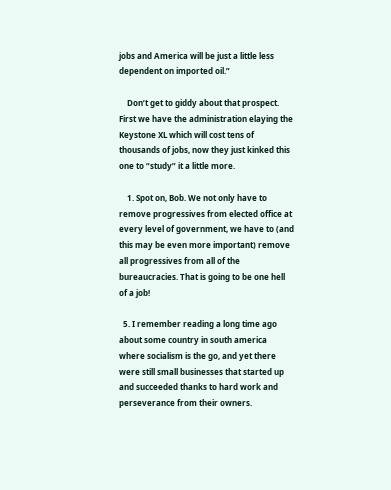jobs and America will be just a little less dependent on imported oil.”

    Don’t get to giddy about that prospect. First we have the administration elaying the Keystone XL which will cost tens of thousands of jobs, now they just kinked this one to “study” it a little more.

    1. Spot on, Bob. We not only have to remove progressives from elected office at every level of government, we have to (and this may be even more important) remove all progressives from all of the bureaucracies. That is going to be one hell of a job!

  5. I remember reading a long time ago about some country in south america where socialism is the go, and yet there were still small businesses that started up and succeeded thanks to hard work and perseverance from their owners.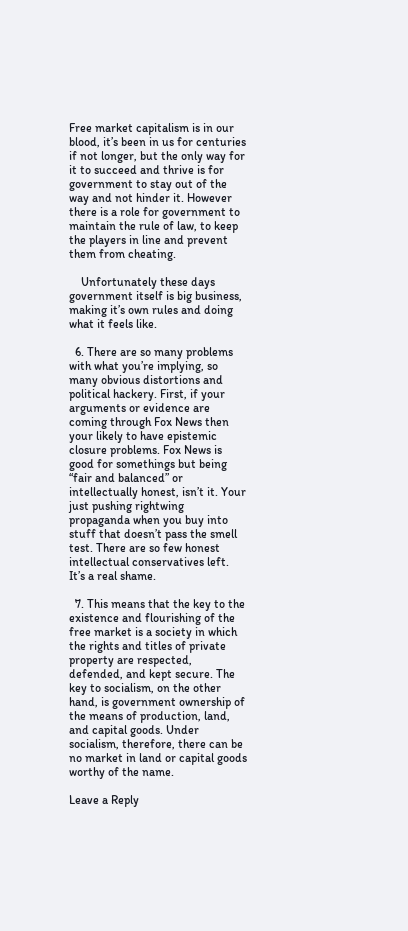Free market capitalism is in our blood, it’s been in us for centuries if not longer, but the only way for it to succeed and thrive is for government to stay out of the way and not hinder it. However there is a role for government to maintain the rule of law, to keep the players in line and prevent them from cheating.

    Unfortunately these days government itself is big business, making it’s own rules and doing what it feels like.

  6. There are so many problems with what you’re implying, so many obvious distortions and political hackery. First, if your arguments or evidence are coming through Fox News then your likely to have epistemic closure problems. Fox News is good for somethings but being “fair and balanced” or intellectually honest, isn’t it. Your just pushing rightwing propaganda when you buy into stuff that doesn’t pass the smell test. There are so few honest intellectual conservatives left. It’s a real shame.

  7. This means that the key to the existence and flourishing of the free market is a society in which the rights and titles of private property are respected, defended, and kept secure. The key to socialism, on the other hand, is government ownership of the means of production, land, and capital goods. Under socialism, therefore, there can be no market in land or capital goods worthy of the name.

Leave a Reply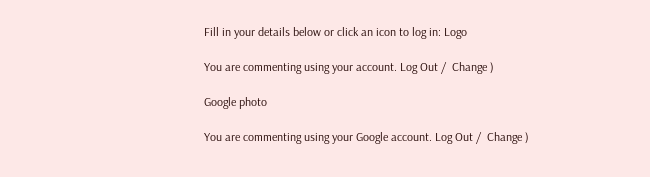Fill in your details below or click an icon to log in: Logo

You are commenting using your account. Log Out /  Change )

Google photo

You are commenting using your Google account. Log Out /  Change )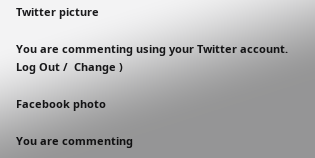Twitter picture

You are commenting using your Twitter account. Log Out /  Change )

Facebook photo

You are commenting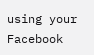using your Facebook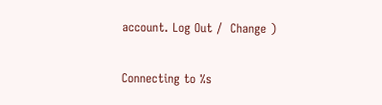account. Log Out /  Change )

Connecting to %s